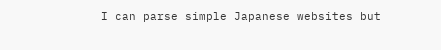I can parse simple Japanese websites but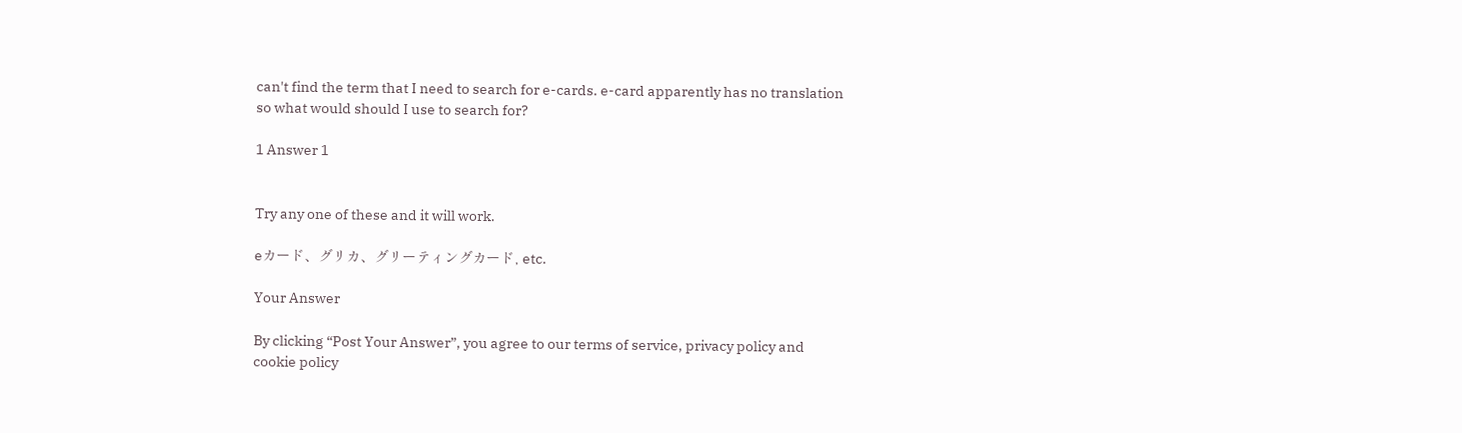can't find the term that I need to search for e-cards. e-card apparently has no translation so what would should I use to search for?

1 Answer 1


Try any one of these and it will work.

eカード、グリカ、グリーティングカード, etc.

Your Answer

By clicking “Post Your Answer”, you agree to our terms of service, privacy policy and cookie policy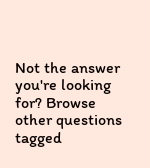Not the answer you're looking for? Browse other questions tagged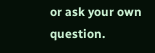or ask your own question.